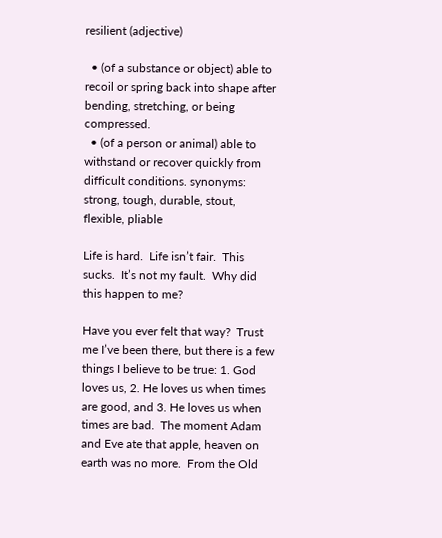resilient (adjective)

  • (of a substance or object) able to recoil or spring back into shape after bending, stretching, or being compressed.
  • (of a person or animal) able to withstand or recover quickly from difficult conditions. synonyms: strong, tough, durable, stout, flexible, pliable

Life is hard.  Life isn’t fair.  This sucks.  It’s not my fault.  Why did this happen to me?

Have you ever felt that way?  Trust me I’ve been there, but there is a few things I believe to be true: 1. God loves us, 2. He loves us when times are good, and 3. He loves us when times are bad.  The moment Adam and Eve ate that apple, heaven on earth was no more.  From the Old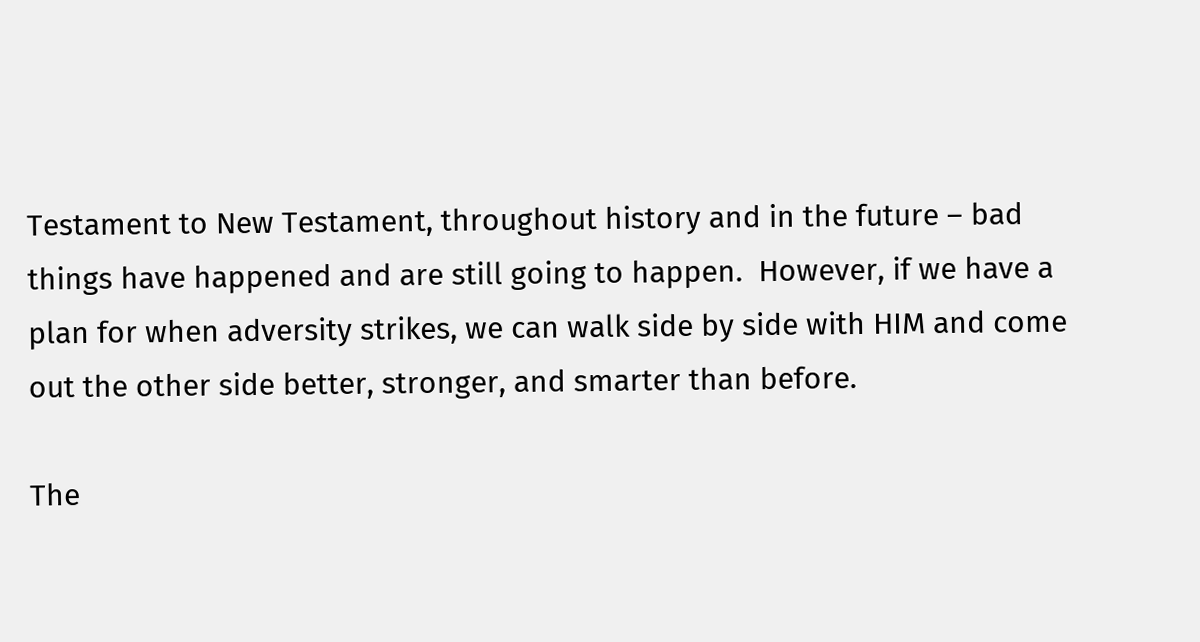Testament to New Testament, throughout history and in the future – bad things have happened and are still going to happen.  However, if we have a plan for when adversity strikes, we can walk side by side with HIM and come out the other side better, stronger, and smarter than before.

The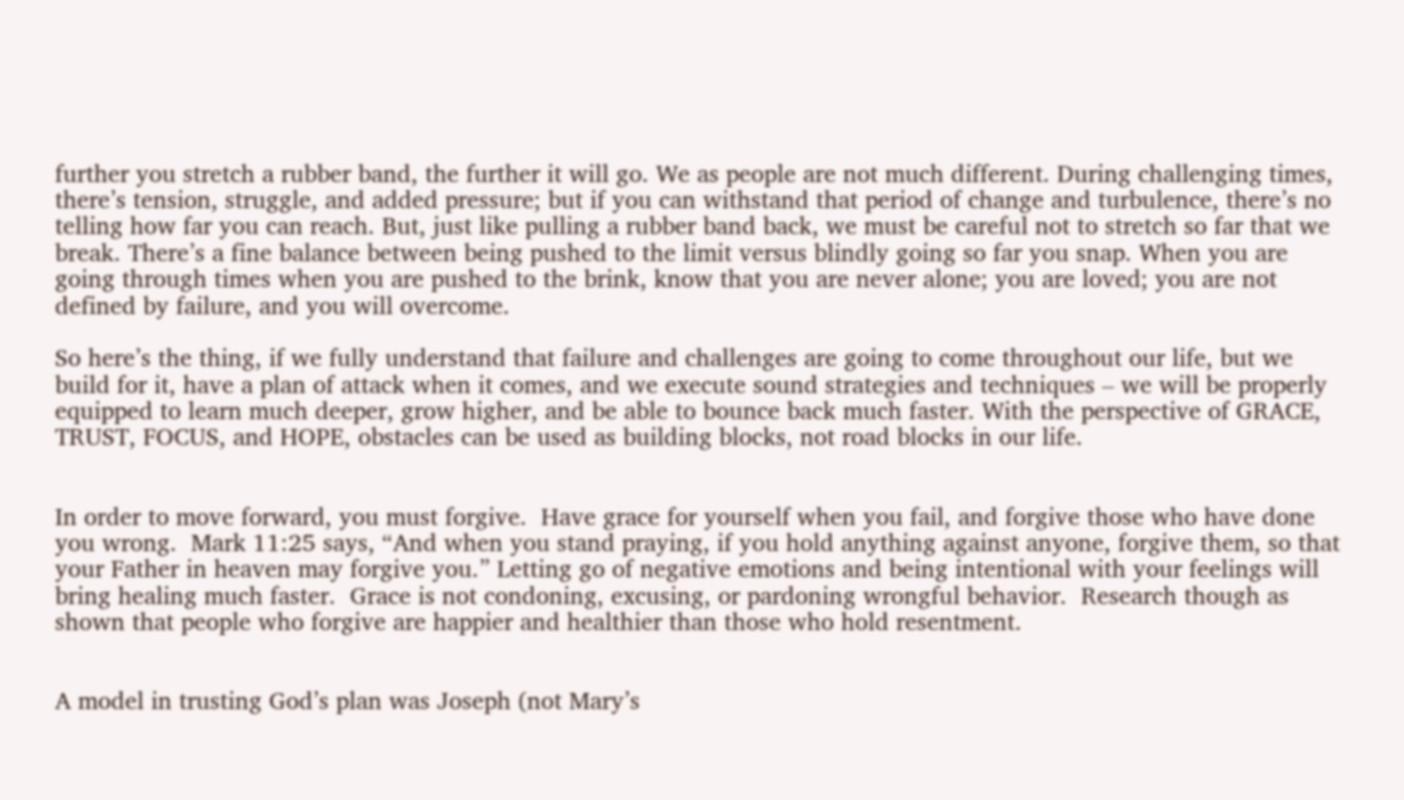further you stretch a rubber band, the further it will go. We as people are not much different. During challenging times, there’s tension, struggle, and added pressure; but if you can withstand that period of change and turbulence, there’s no telling how far you can reach. But, just like pulling a rubber band back, we must be careful not to stretch so far that we break. There’s a fine balance between being pushed to the limit versus blindly going so far you snap. When you are going through times when you are pushed to the brink, know that you are never alone; you are loved; you are not defined by failure, and you will overcome.

So here’s the thing, if we fully understand that failure and challenges are going to come throughout our life, but we build for it, have a plan of attack when it comes, and we execute sound strategies and techniques – we will be properly equipped to learn much deeper, grow higher, and be able to bounce back much faster. With the perspective of GRACE, TRUST, FOCUS, and HOPE, obstacles can be used as building blocks, not road blocks in our life.


In order to move forward, you must forgive.  Have grace for yourself when you fail, and forgive those who have done you wrong.  Mark 11:25 says, “And when you stand praying, if you hold anything against anyone, forgive them, so that your Father in heaven may forgive you.” Letting go of negative emotions and being intentional with your feelings will bring healing much faster.  Grace is not condoning, excusing, or pardoning wrongful behavior.  Research though as shown that people who forgive are happier and healthier than those who hold resentment.


A model in trusting God’s plan was Joseph (not Mary’s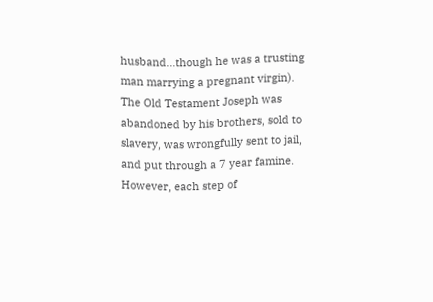husband…though he was a trusting man marrying a pregnant virgin). The Old Testament Joseph was abandoned by his brothers, sold to slavery, was wrongfully sent to jail, and put through a 7 year famine. However, each step of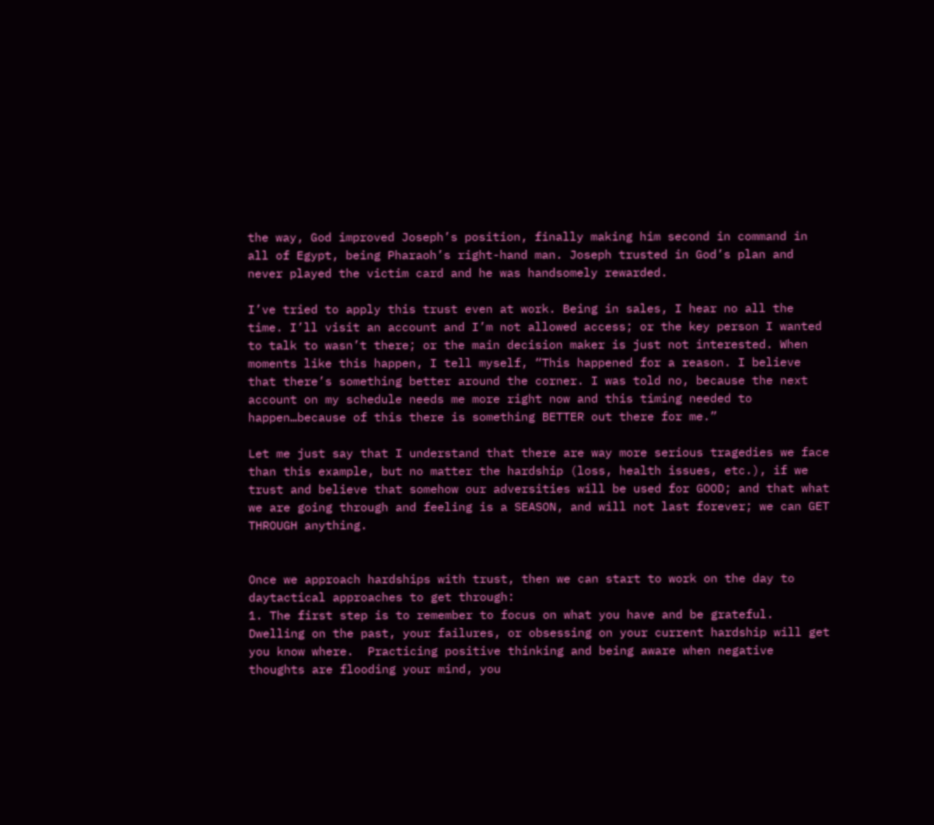the way, God improved Joseph’s position, finally making him second in command in all of Egypt, being Pharaoh’s right-hand man. Joseph trusted in God’s plan and never played the victim card and he was handsomely rewarded.

I’ve tried to apply this trust even at work. Being in sales, I hear no all the time. I’ll visit an account and I’m not allowed access; or the key person I wanted to talk to wasn’t there; or the main decision maker is just not interested. When moments like this happen, I tell myself, “This happened for a reason. I believe that there’s something better around the corner. I was told no, because the next account on my schedule needs me more right now and this timing needed to happen…because of this there is something BETTER out there for me.”

Let me just say that I understand that there are way more serious tragedies we face than this example, but no matter the hardship (loss, health issues, etc.), if we trust and believe that somehow our adversities will be used for GOOD; and that what we are going through and feeling is a SEASON, and will not last forever; we can GET THROUGH anything.


Once we approach hardships with trust, then we can start to work on the day to daytactical approaches to get through:
1. The first step is to remember to focus on what you have and be grateful.  Dwelling on the past, your failures, or obsessing on your current hardship will get you know where.  Practicing positive thinking and being aware when negative thoughts are flooding your mind, you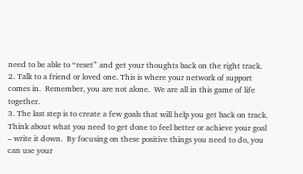need to be able to “reset” and get your thoughts back on the right track.
2. Talk to a friend or loved one. This is where your network of support comes in.  Remember, you are not alone.  We are all in this game of life together.
3. The last step is to create a few goals that will help you get back on track.  Think about what you need to get done to feel better or achieve your goal – write it down.  By focusing on these positive things you need to do, you can use your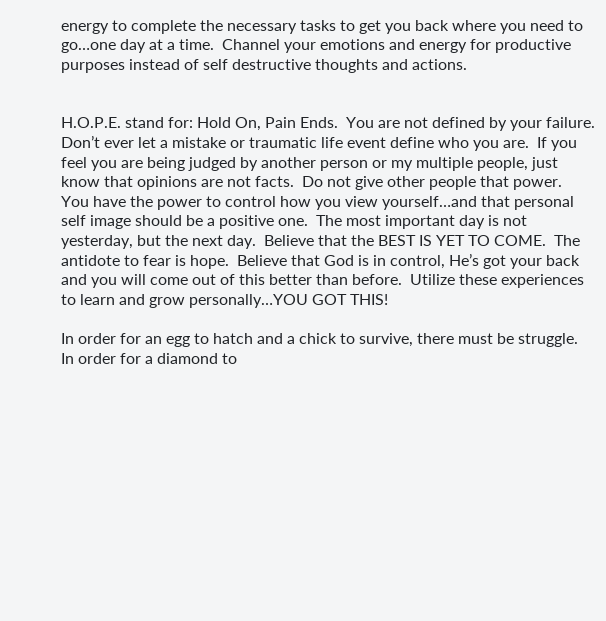energy to complete the necessary tasks to get you back where you need to go…one day at a time.  Channel your emotions and energy for productive purposes instead of self destructive thoughts and actions.


H.O.P.E. stand for: Hold On, Pain Ends.  You are not defined by your failure.  Don’t ever let a mistake or traumatic life event define who you are.  If you feel you are being judged by another person or my multiple people, just know that opinions are not facts.  Do not give other people that power.  You have the power to control how you view yourself…and that personal self image should be a positive one.  The most important day is not yesterday, but the next day.  Believe that the BEST IS YET TO COME.  The antidote to fear is hope.  Believe that God is in control, He’s got your back and you will come out of this better than before.  Utilize these experiences to learn and grow personally…YOU GOT THIS!

In order for an egg to hatch and a chick to survive, there must be struggle.  In order for a diamond to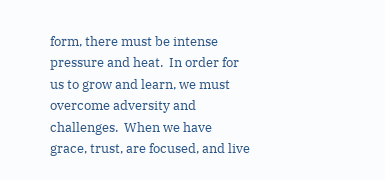form, there must be intense pressure and heat.  In order for us to grow and learn, we must overcome adversity and challenges.  When we have grace, trust, are focused, and live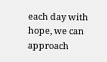each day with hope, we can approach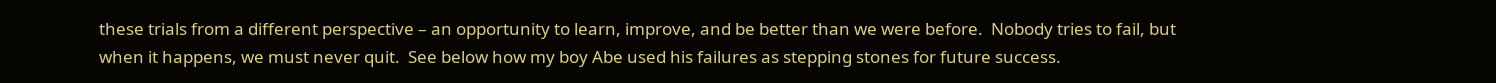these trials from a different perspective – an opportunity to learn, improve, and be better than we were before.  Nobody tries to fail, but when it happens, we must never quit.  See below how my boy Abe used his failures as stepping stones for future success.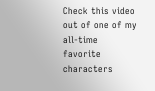Check this video out of one of my all-time favorite characters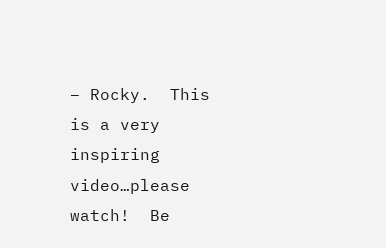– Rocky.  This is a very inspiring video…please watch!  Be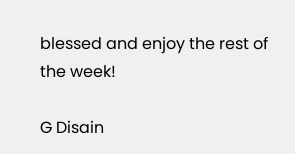blessed and enjoy the rest of the week!

G Disain